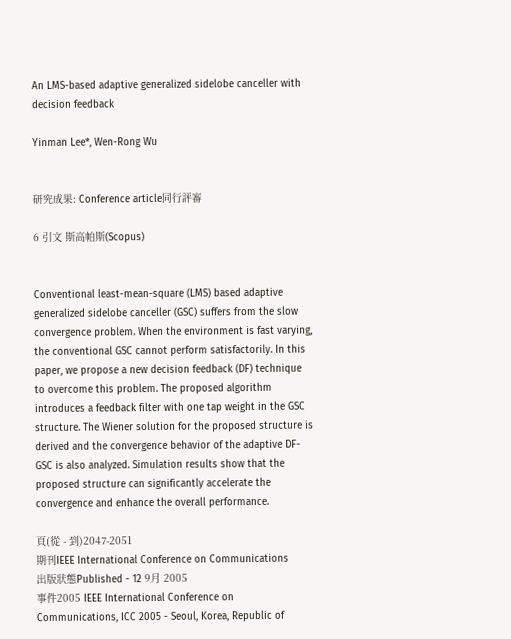An LMS-based adaptive generalized sidelobe canceller with decision feedback

Yinman Lee*, Wen-Rong Wu


研究成果: Conference article同行評審

6 引文 斯高帕斯(Scopus)


Conventional least-mean-square (LMS) based adaptive generalized sidelobe canceller (GSC) suffers from the slow convergence problem. When the environment is fast varying, the conventional GSC cannot perform satisfactorily. In this paper, we propose a new decision feedback (DF) technique to overcome this problem. The proposed algorithm introduces a feedback filter with one tap weight in the GSC structure. The Wiener solution for the proposed structure is derived and the convergence behavior of the adaptive DF-GSC is also analyzed. Simulation results show that the proposed structure can significantly accelerate the convergence and enhance the overall performance.

頁(從 - 到)2047-2051
期刊IEEE International Conference on Communications
出版狀態Published - 12 9月 2005
事件2005 IEEE International Conference on Communications, ICC 2005 - Seoul, Korea, Republic of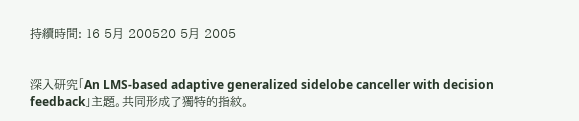持續時間: 16 5月 200520 5月 2005


深入研究「An LMS-based adaptive generalized sidelobe canceller with decision feedback」主題。共同形成了獨特的指紋。